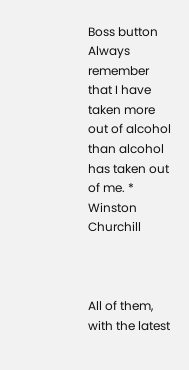Boss button
Always remember that I have taken more out of alcohol than alcohol has taken out of me. * Winston Churchill



All of them, with the latest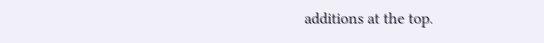additions at the top.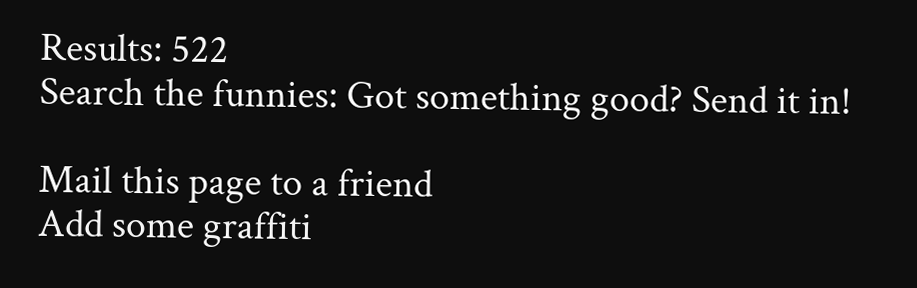Results: 522
Search the funnies: Got something good? Send it in!

Mail this page to a friend
Add some graffiti